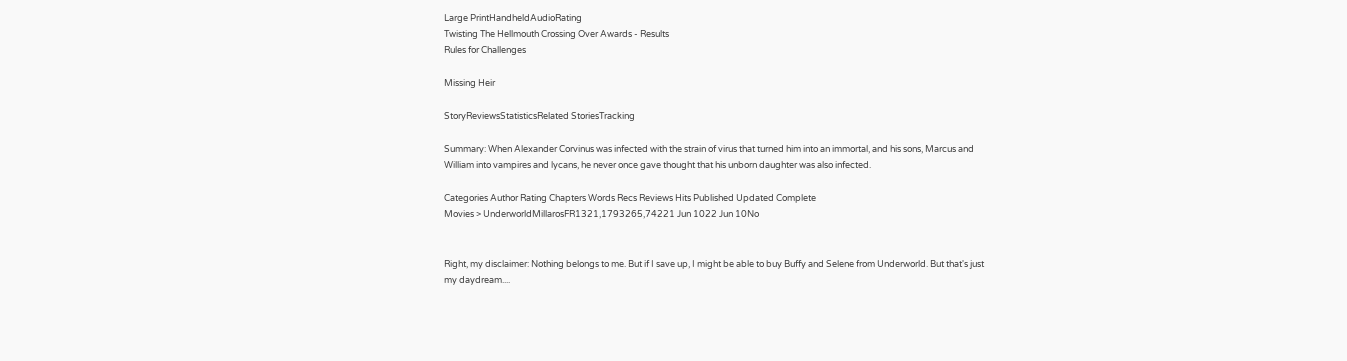Large PrintHandheldAudioRating
Twisting The Hellmouth Crossing Over Awards - Results
Rules for Challenges

Missing Heir

StoryReviewsStatisticsRelated StoriesTracking

Summary: When Alexander Corvinus was infected with the strain of virus that turned him into an immortal, and his sons, Marcus and William into vampires and lycans, he never once gave thought that his unborn daughter was also infected.

Categories Author Rating Chapters Words Recs Reviews Hits Published Updated Complete
Movies > UnderworldMillarosFR1321,1793265,74221 Jun 1022 Jun 10No


Right, my disclaimer: Nothing belongs to me. But if I save up, I might be able to buy Buffy and Selene from Underworld. But that's just my daydream....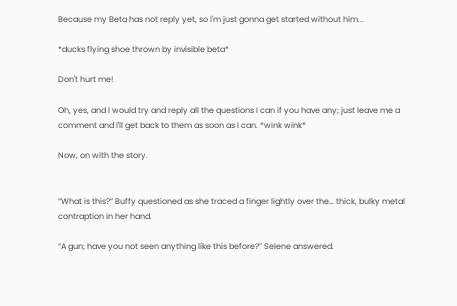Because my Beta has not reply yet, so I'm just gonna get started without him...

*ducks flying shoe thrown by invisible beta*

Don't hurt me!

Oh, yes, and I would try and reply all the questions I can if you have any; just leave me a comment and I'll get back to them as soon as I can. *wink wink*

Now, on with the story.


“What is this?” Buffy questioned as she traced a finger lightly over the… thick, bulky metal contraption in her hand.

“A gun; have you not seen anything like this before?” Selene answered.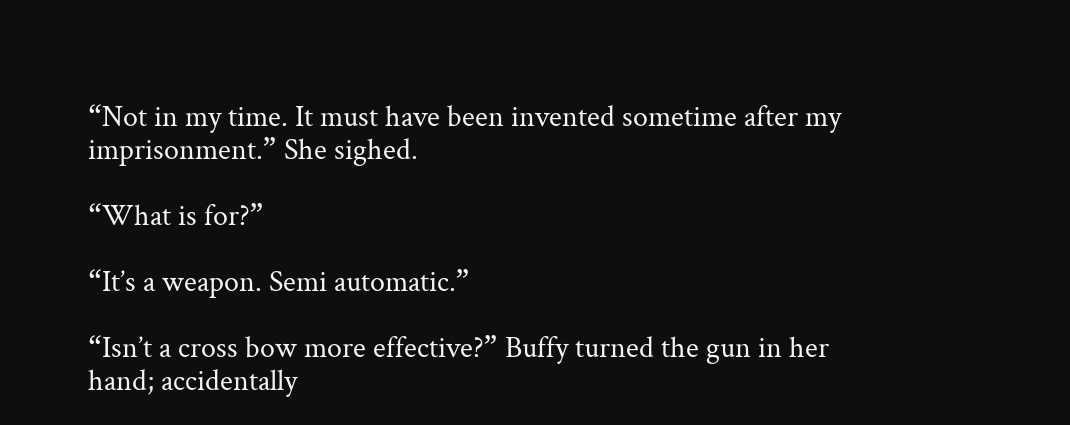“Not in my time. It must have been invented sometime after my imprisonment.” She sighed.

“What is for?”

“It’s a weapon. Semi automatic.”

“Isn’t a cross bow more effective?” Buffy turned the gun in her hand; accidentally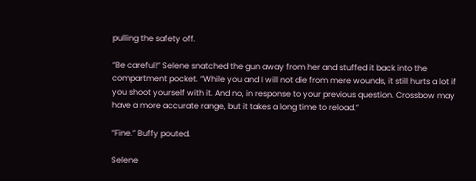pulling the safety off.

“Be careful!” Selene snatched the gun away from her and stuffed it back into the compartment pocket. “While you and I will not die from mere wounds, it still hurts a lot if you shoot yourself with it. And no, in response to your previous question. Crossbow may have a more accurate range, but it takes a long time to reload.”

“Fine.” Buffy pouted.

Selene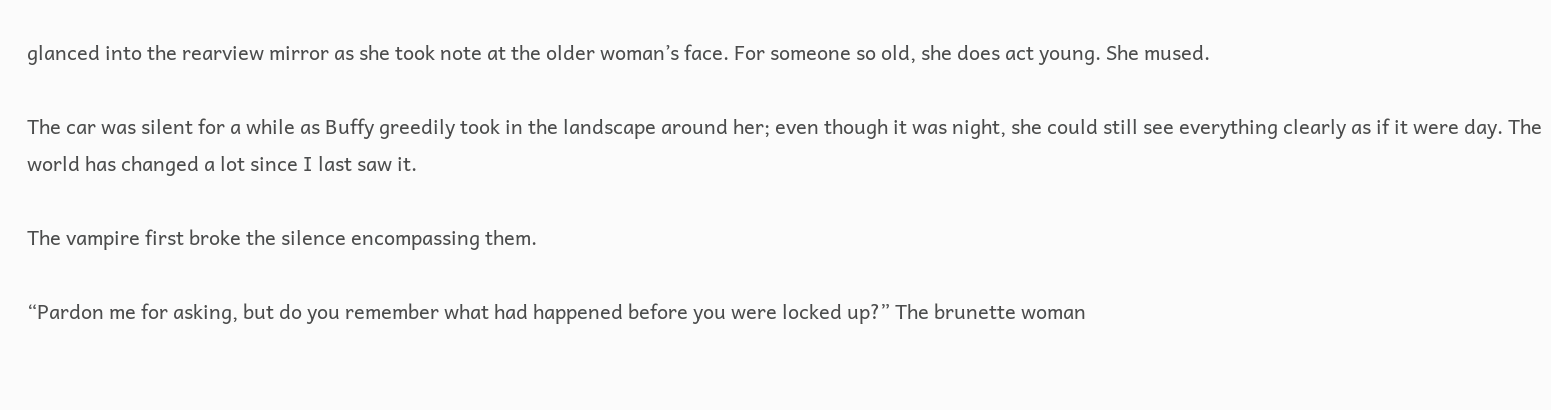glanced into the rearview mirror as she took note at the older woman’s face. For someone so old, she does act young. She mused.

The car was silent for a while as Buffy greedily took in the landscape around her; even though it was night, she could still see everything clearly as if it were day. The world has changed a lot since I last saw it.

The vampire first broke the silence encompassing them.

“Pardon me for asking, but do you remember what had happened before you were locked up?” The brunette woman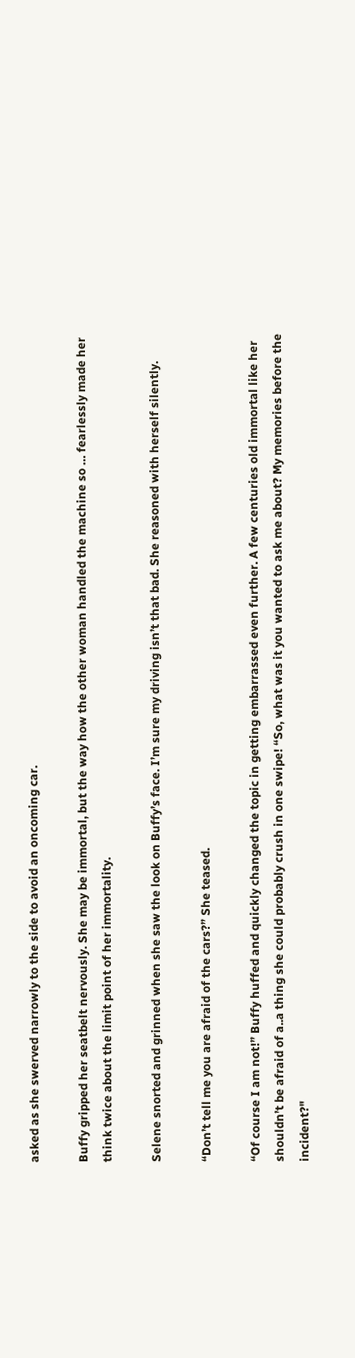asked as she swerved narrowly to the side to avoid an oncoming car.

Buffy gripped her seatbelt nervously. She may be immortal, but the way how the other woman handled the machine so … fearlessly made her think twice about the limit point of her immortality.

Selene snorted and grinned when she saw the look on Buffy’s face. I’m sure my driving isn’t that bad. She reasoned with herself silently.

“Don’t tell me you are afraid of the cars?” She teased.

“Of course I am not!” Buffy huffed and quickly changed the topic in getting embarrassed even further. A few centuries old immortal like her shouldn’t be afraid of a..a thing she could probably crush in one swipe! “So, what was it you wanted to ask me about? My memories before the incident?"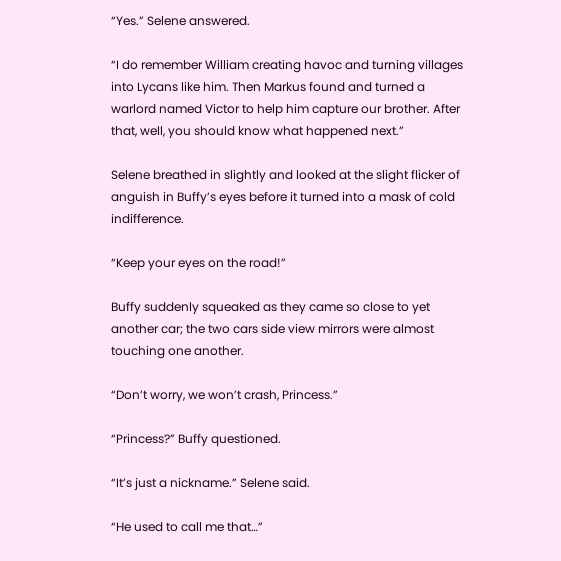“Yes.” Selene answered.

“I do remember William creating havoc and turning villages into Lycans like him. Then Markus found and turned a warlord named Victor to help him capture our brother. After that, well, you should know what happened next.”

Selene breathed in slightly and looked at the slight flicker of anguish in Buffy’s eyes before it turned into a mask of cold indifference.

“Keep your eyes on the road!”

Buffy suddenly squeaked as they came so close to yet another car; the two cars side view mirrors were almost touching one another.

“Don’t worry, we won’t crash, Princess.”

“Princess?” Buffy questioned.

“It’s just a nickname.” Selene said.

“He used to call me that…”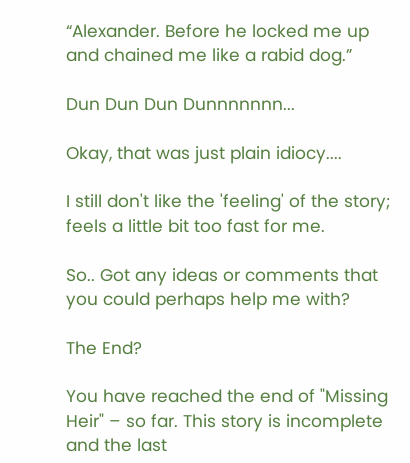“Alexander. Before he locked me up and chained me like a rabid dog.”

Dun Dun Dun Dunnnnnnn...

Okay, that was just plain idiocy....

I still don't like the 'feeling' of the story; feels a little bit too fast for me.

So.. Got any ideas or comments that you could perhaps help me with?

The End?

You have reached the end of "Missing Heir" – so far. This story is incomplete and the last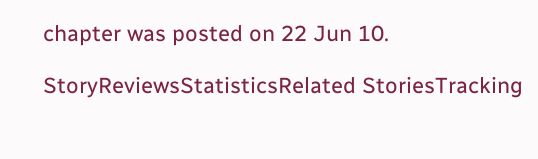chapter was posted on 22 Jun 10.

StoryReviewsStatisticsRelated StoriesTracking